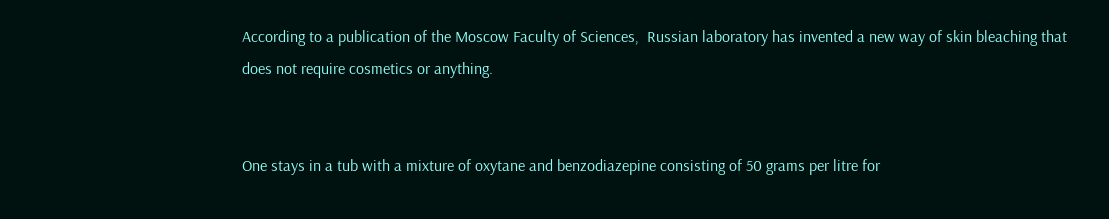According to a publication of the Moscow Faculty of Sciences,  Russian laboratory has invented a new way of skin bleaching that does not require cosmetics or anything.


One stays in a tub with a mixture of oxytane and benzodiazepine consisting of 50 grams per litre for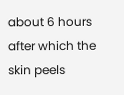about 6 hours after which the skin peels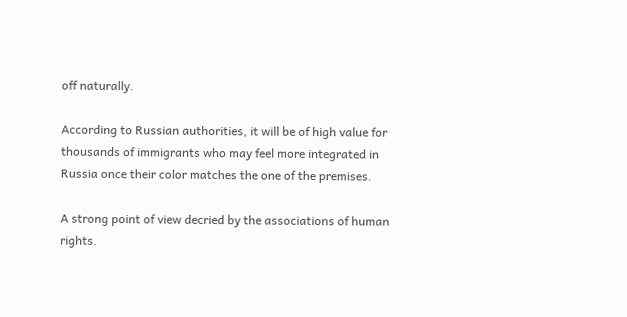off naturally.

According to Russian authorities, it will be of high value for thousands of immigrants who may feel more integrated in Russia once their color matches the one of the premises.

A strong point of view decried by the associations of human rights.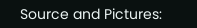Source and Pictures: